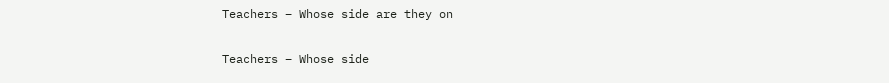Teachers – Whose side are they on

Teachers – Whose side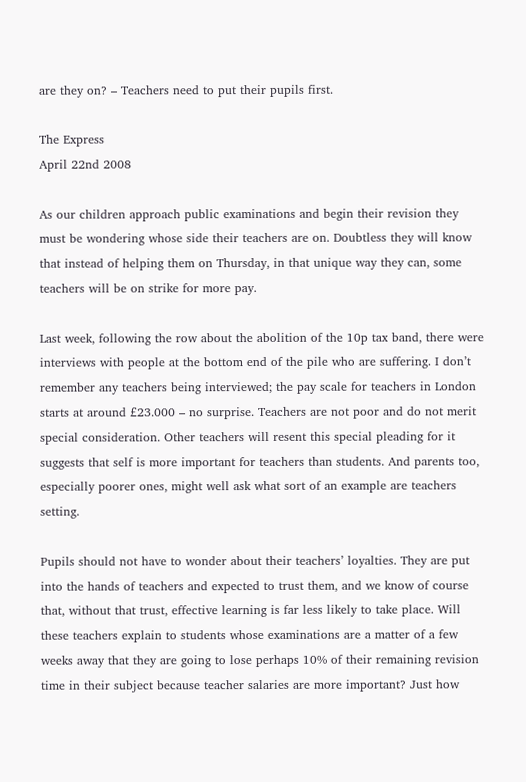are they on? – Teachers need to put their pupils first.

The Express
April 22nd 2008

As our children approach public examinations and begin their revision they must be wondering whose side their teachers are on. Doubtless they will know that instead of helping them on Thursday, in that unique way they can, some teachers will be on strike for more pay.

Last week, following the row about the abolition of the 10p tax band, there were interviews with people at the bottom end of the pile who are suffering. I don’t remember any teachers being interviewed; the pay scale for teachers in London starts at around £23.000 – no surprise. Teachers are not poor and do not merit special consideration. Other teachers will resent this special pleading for it suggests that self is more important for teachers than students. And parents too, especially poorer ones, might well ask what sort of an example are teachers setting.

Pupils should not have to wonder about their teachers’ loyalties. They are put into the hands of teachers and expected to trust them, and we know of course that, without that trust, effective learning is far less likely to take place. Will these teachers explain to students whose examinations are a matter of a few weeks away that they are going to lose perhaps 10% of their remaining revision time in their subject because teacher salaries are more important? Just how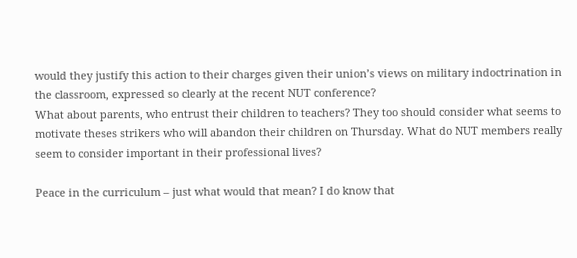would they justify this action to their charges given their union’s views on military indoctrination in the classroom, expressed so clearly at the recent NUT conference?
What about parents, who entrust their children to teachers? They too should consider what seems to motivate theses strikers who will abandon their children on Thursday. What do NUT members really seem to consider important in their professional lives?

Peace in the curriculum – just what would that mean? I do know that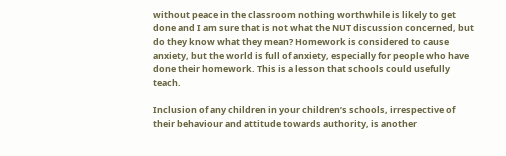without peace in the classroom nothing worthwhile is likely to get done and I am sure that is not what the NUT discussion concerned, but do they know what they mean? Homework is considered to cause anxiety, but the world is full of anxiety, especially for people who have done their homework. This is a lesson that schools could usefully teach.

Inclusion of any children in your children’s schools, irrespective of their behaviour and attitude towards authority, is another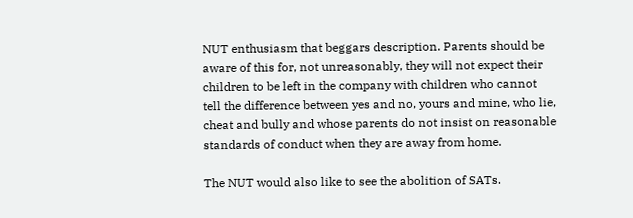NUT enthusiasm that beggars description. Parents should be aware of this for, not unreasonably, they will not expect their children to be left in the company with children who cannot tell the difference between yes and no, yours and mine, who lie, cheat and bully and whose parents do not insist on reasonable standards of conduct when they are away from home.

The NUT would also like to see the abolition of SATs.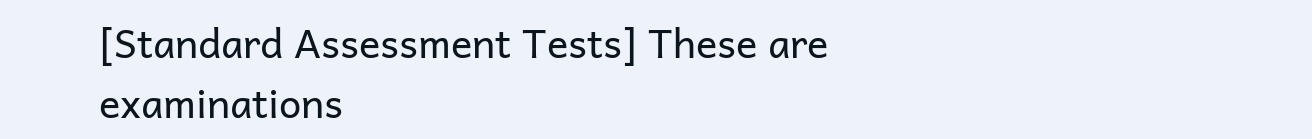[Standard Assessment Tests] These are examinations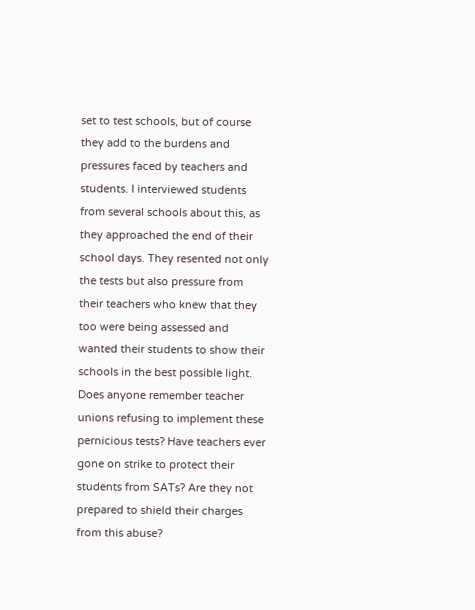set to test schools, but of course they add to the burdens and pressures faced by teachers and students. I interviewed students from several schools about this, as they approached the end of their school days. They resented not only the tests but also pressure from their teachers who knew that they too were being assessed and wanted their students to show their schools in the best possible light. Does anyone remember teacher unions refusing to implement these pernicious tests? Have teachers ever gone on strike to protect their students from SATs? Are they not prepared to shield their charges from this abuse?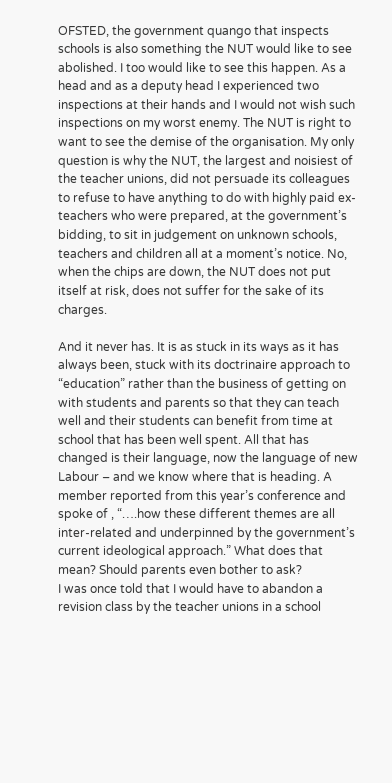OFSTED, the government quango that inspects schools is also something the NUT would like to see abolished. I too would like to see this happen. As a head and as a deputy head I experienced two inspections at their hands and I would not wish such inspections on my worst enemy. The NUT is right to want to see the demise of the organisation. My only question is why the NUT, the largest and noisiest of the teacher unions, did not persuade its colleagues to refuse to have anything to do with highly paid ex-teachers who were prepared, at the government’s bidding, to sit in judgement on unknown schools, teachers and children all at a moment’s notice. No, when the chips are down, the NUT does not put itself at risk, does not suffer for the sake of its charges.

And it never has. It is as stuck in its ways as it has always been, stuck with its doctrinaire approach to “education” rather than the business of getting on with students and parents so that they can teach well and their students can benefit from time at school that has been well spent. All that has changed is their language, now the language of new Labour – and we know where that is heading. A member reported from this year’s conference and spoke of , “….how these different themes are all inter-related and underpinned by the government’s current ideological approach.” What does that mean? Should parents even bother to ask?
I was once told that I would have to abandon a revision class by the teacher unions in a school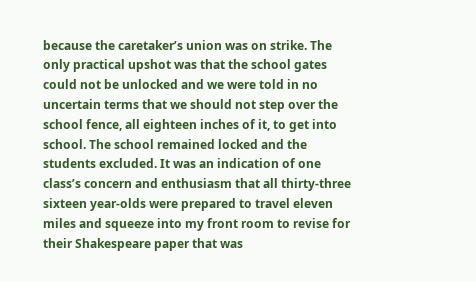because the caretaker’s union was on strike. The only practical upshot was that the school gates could not be unlocked and we were told in no uncertain terms that we should not step over the school fence, all eighteen inches of it, to get into school. The school remained locked and the students excluded. It was an indication of one class’s concern and enthusiasm that all thirty-three sixteen year-olds were prepared to travel eleven miles and squeeze into my front room to revise for their Shakespeare paper that was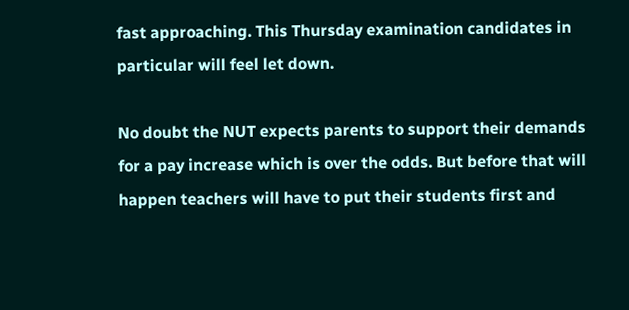fast approaching. This Thursday examination candidates in particular will feel let down.

No doubt the NUT expects parents to support their demands for a pay increase which is over the odds. But before that will happen teachers will have to put their students first and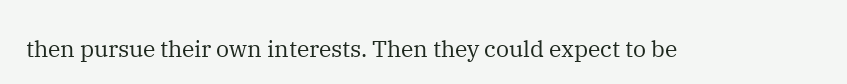then pursue their own interests. Then they could expect to be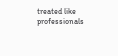treated like professionals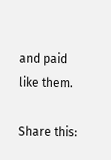and paid like them.

Share this: